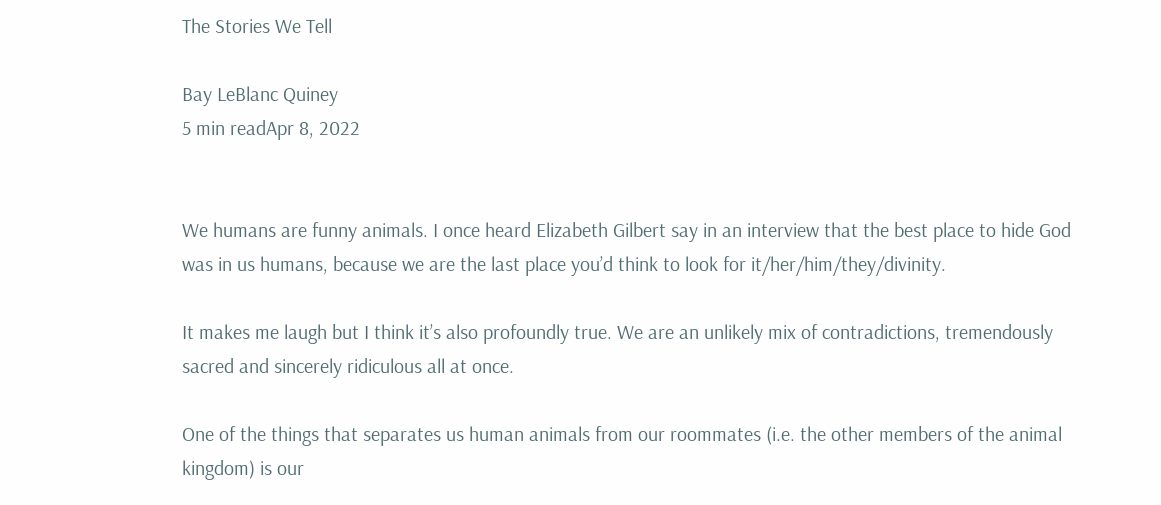The Stories We Tell

Bay LeBlanc Quiney
5 min readApr 8, 2022


We humans are funny animals. I once heard Elizabeth Gilbert say in an interview that the best place to hide God was in us humans, because we are the last place you’d think to look for it/her/him/they/divinity.

It makes me laugh but I think it’s also profoundly true. We are an unlikely mix of contradictions, tremendously sacred and sincerely ridiculous all at once.

One of the things that separates us human animals from our roommates (i.e. the other members of the animal kingdom) is our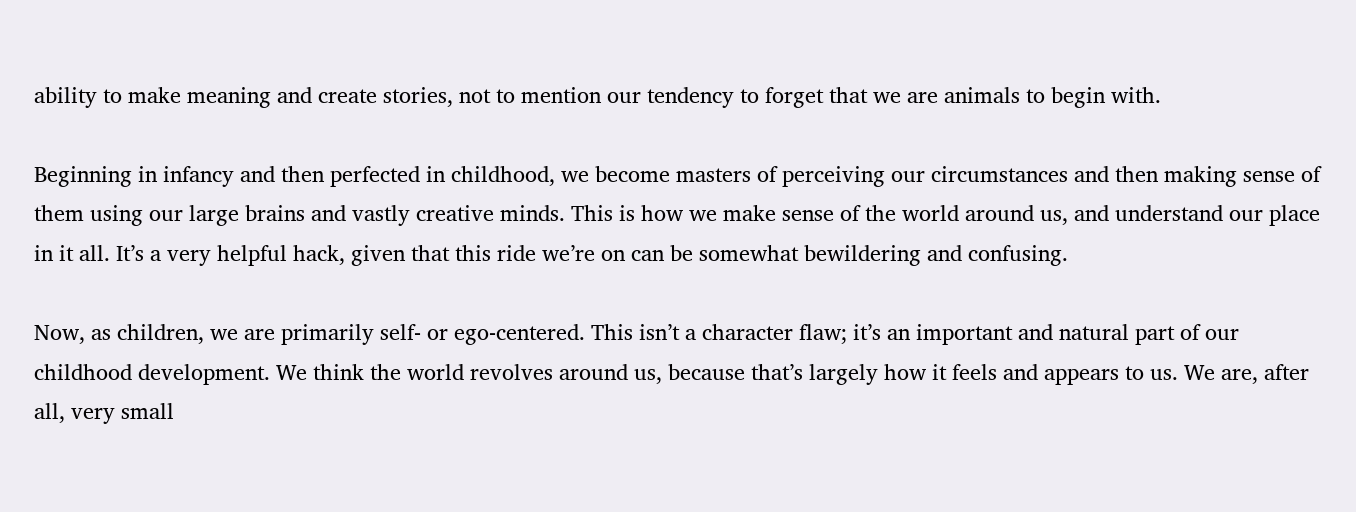ability to make meaning and create stories, not to mention our tendency to forget that we are animals to begin with.

Beginning in infancy and then perfected in childhood, we become masters of perceiving our circumstances and then making sense of them using our large brains and vastly creative minds. This is how we make sense of the world around us, and understand our place in it all. It’s a very helpful hack, given that this ride we’re on can be somewhat bewildering and confusing.

Now, as children, we are primarily self- or ego-centered. This isn’t a character flaw; it’s an important and natural part of our childhood development. We think the world revolves around us, because that’s largely how it feels and appears to us. We are, after all, very small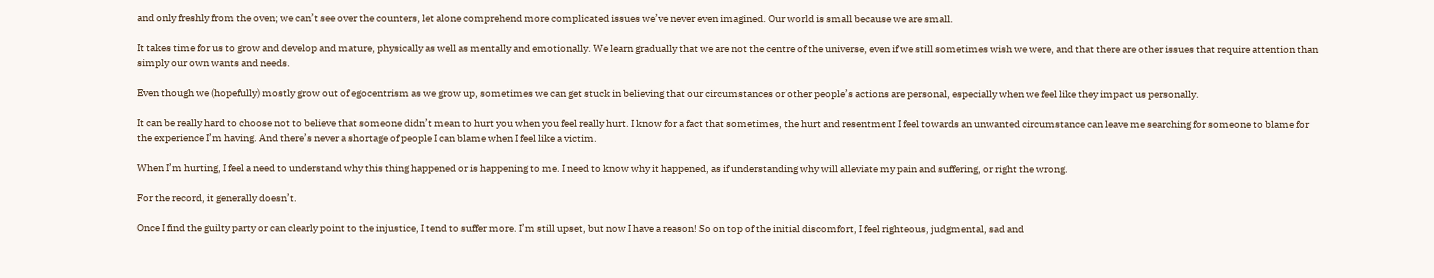and only freshly from the oven; we can’t see over the counters, let alone comprehend more complicated issues we’ve never even imagined. Our world is small because we are small.

It takes time for us to grow and develop and mature, physically as well as mentally and emotionally. We learn gradually that we are not the centre of the universe, even if we still sometimes wish we were, and that there are other issues that require attention than simply our own wants and needs.

Even though we (hopefully) mostly grow out of egocentrism as we grow up, sometimes we can get stuck in believing that our circumstances or other people’s actions are personal, especially when we feel like they impact us personally.

It can be really hard to choose not to believe that someone didn’t mean to hurt you when you feel really hurt. I know for a fact that sometimes, the hurt and resentment I feel towards an unwanted circumstance can leave me searching for someone to blame for the experience I’m having. And there’s never a shortage of people I can blame when I feel like a victim.

When I’m hurting, I feel a need to understand why this thing happened or is happening to me. I need to know why it happened, as if understanding why will alleviate my pain and suffering, or right the wrong.

For the record, it generally doesn’t.

Once I find the guilty party or can clearly point to the injustice, I tend to suffer more. I’m still upset, but now I have a reason! So on top of the initial discomfort, I feel righteous, judgmental, sad and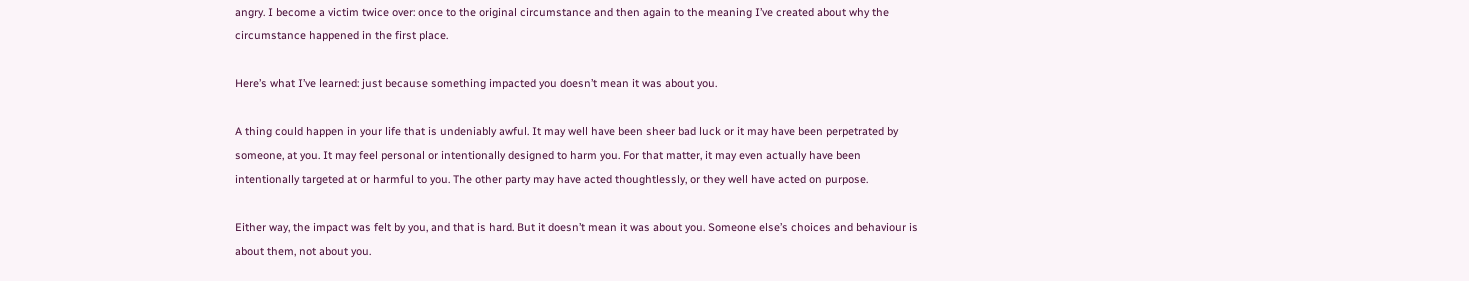angry. I become a victim twice over: once to the original circumstance and then again to the meaning I’ve created about why the circumstance happened in the first place.

Here’s what I’ve learned: just because something impacted you doesn’t mean it was about you.

A thing could happen in your life that is undeniably awful. It may well have been sheer bad luck or it may have been perpetrated by someone, at you. It may feel personal or intentionally designed to harm you. For that matter, it may even actually have been intentionally targeted at or harmful to you. The other party may have acted thoughtlessly, or they well have acted on purpose.

Either way, the impact was felt by you, and that is hard. But it doesn’t mean it was about you. Someone else’s choices and behaviour is about them, not about you.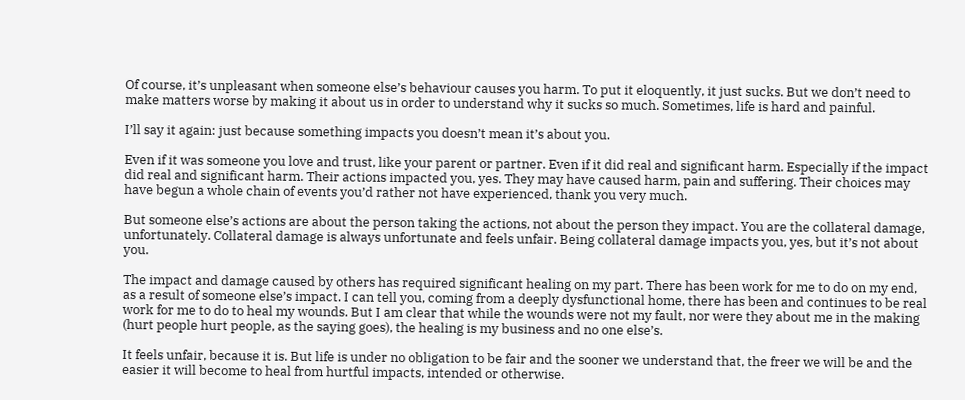Of course, it’s unpleasant when someone else’s behaviour causes you harm. To put it eloquently, it just sucks. But we don’t need to make matters worse by making it about us in order to understand why it sucks so much. Sometimes, life is hard and painful.

I’ll say it again: just because something impacts you doesn’t mean it’s about you.

Even if it was someone you love and trust, like your parent or partner. Even if it did real and significant harm. Especially if the impact did real and significant harm. Their actions impacted you, yes. They may have caused harm, pain and suffering. Their choices may have begun a whole chain of events you’d rather not have experienced, thank you very much.

But someone else’s actions are about the person taking the actions, not about the person they impact. You are the collateral damage, unfortunately. Collateral damage is always unfortunate and feels unfair. Being collateral damage impacts you, yes, but it’s not about you.

The impact and damage caused by others has required significant healing on my part. There has been work for me to do on my end, as a result of someone else’s impact. I can tell you, coming from a deeply dysfunctional home, there has been and continues to be real work for me to do to heal my wounds. But I am clear that while the wounds were not my fault, nor were they about me in the making (hurt people hurt people, as the saying goes), the healing is my business and no one else’s.

It feels unfair, because it is. But life is under no obligation to be fair and the sooner we understand that, the freer we will be and the easier it will become to heal from hurtful impacts, intended or otherwise.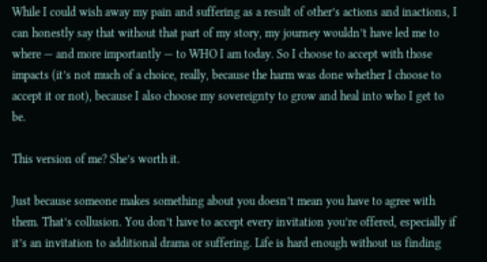While I could wish away my pain and suffering as a result of other’s actions and inactions, I can honestly say that without that part of my story, my journey wouldn’t have led me to where — and more importantly — to WHO I am today. So I choose to accept with those impacts (it’s not much of a choice, really, because the harm was done whether I choose to accept it or not), because I also choose my sovereignty to grow and heal into who I get to be.

This version of me? She’s worth it.

Just because someone makes something about you doesn’t mean you have to agree with them. That’s collusion. You don’t have to accept every invitation you’re offered, especially if it’s an invitation to additional drama or suffering. Life is hard enough without us finding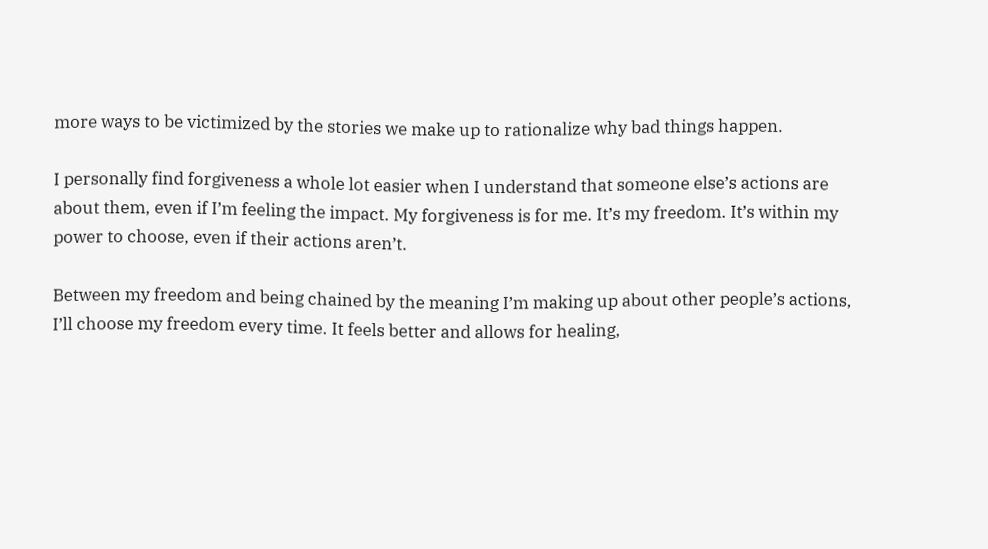more ways to be victimized by the stories we make up to rationalize why bad things happen.

I personally find forgiveness a whole lot easier when I understand that someone else’s actions are about them, even if I’m feeling the impact. My forgiveness is for me. It’s my freedom. It’s within my power to choose, even if their actions aren’t.

Between my freedom and being chained by the meaning I’m making up about other people’s actions, I’ll choose my freedom every time. It feels better and allows for healing,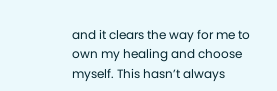and it clears the way for me to own my healing and choose myself. This hasn’t always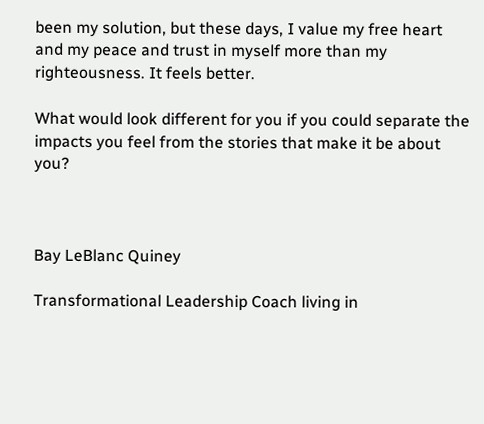been my solution, but these days, I value my free heart and my peace and trust in myself more than my righteousness. It feels better.

What would look different for you if you could separate the impacts you feel from the stories that make it be about you?



Bay LeBlanc Quiney

Transformational Leadership Coach living in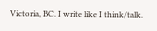Victoria, BC. I write like I think/talk.